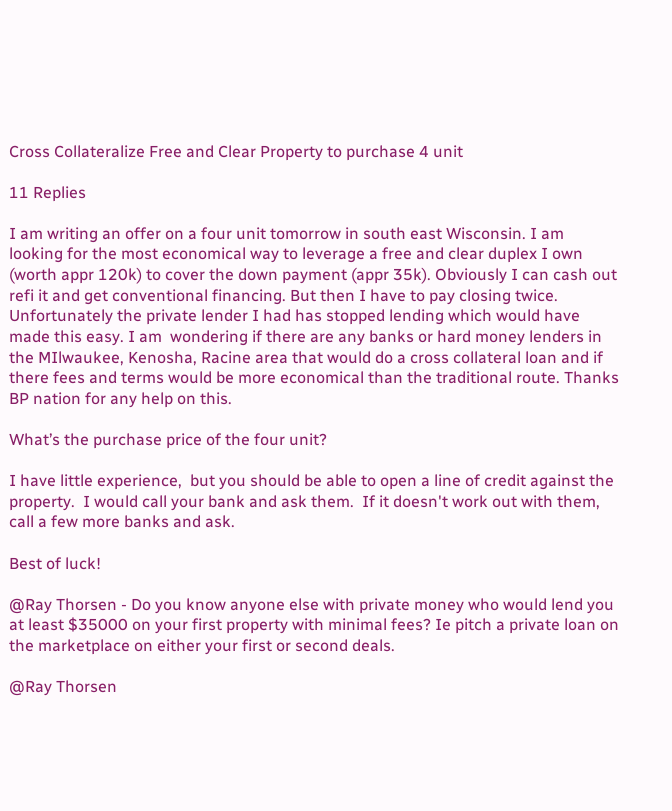Cross Collateralize Free and Clear Property to purchase 4 unit

11 Replies

I am writing an offer on a four unit tomorrow in south east Wisconsin. I am looking for the most economical way to leverage a free and clear duplex I own (worth appr 120k) to cover the down payment (appr 35k). Obviously I can cash out refi it and get conventional financing. But then I have to pay closing twice. Unfortunately the private lender I had has stopped lending which would have made this easy. I am  wondering if there are any banks or hard money lenders in the MIlwaukee, Kenosha, Racine area that would do a cross collateral loan and if there fees and terms would be more economical than the traditional route. Thanks BP nation for any help on this.

What’s the purchase price of the four unit?

I have little experience,  but you should be able to open a line of credit against the property.  I would call your bank and ask them.  If it doesn't work out with them,  call a few more banks and ask.

Best of luck!

@Ray Thorsen - Do you know anyone else with private money who would lend you at least $35000 on your first property with minimal fees? Ie pitch a private loan on the marketplace on either your first or second deals.

@Ray Thorsen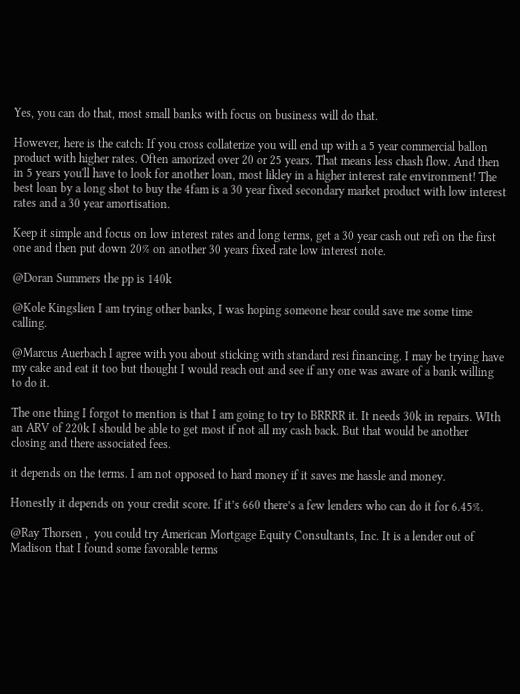Yes, you can do that, most small banks with focus on business will do that.

However, here is the catch: If you cross collaterize you will end up with a 5 year commercial ballon product with higher rates. Often amorized over 20 or 25 years. That means less chash flow. And then in 5 years you'll have to look for another loan, most likley in a higher interest rate environment! The best loan by a long shot to buy the 4fam is a 30 year fixed secondary market product with low interest rates and a 30 year amortisation.

Keep it simple and focus on low interest rates and long terms, get a 30 year cash out refi on the first one and then put down 20% on another 30 years fixed rate low interest note.

@Doran Summers the pp is 140k

@Kole Kingslien I am trying other banks, I was hoping someone hear could save me some time calling.

@Marcus Auerbach I agree with you about sticking with standard resi financing. I may be trying have my cake and eat it too but thought I would reach out and see if any one was aware of a bank willing to do it.

The one thing I forgot to mention is that I am going to try to BRRRR it. It needs 30k in repairs. WIth an ARV of 220k I should be able to get most if not all my cash back. But that would be another closing and there associated fees.

it depends on the terms. I am not opposed to hard money if it saves me hassle and money.

Honestly it depends on your credit score. If it’s 660 there’s a few lenders who can do it for 6.45%.

@Ray Thorsen ,  you could try American Mortgage Equity Consultants, Inc. It is a lender out of Madison that I found some favorable terms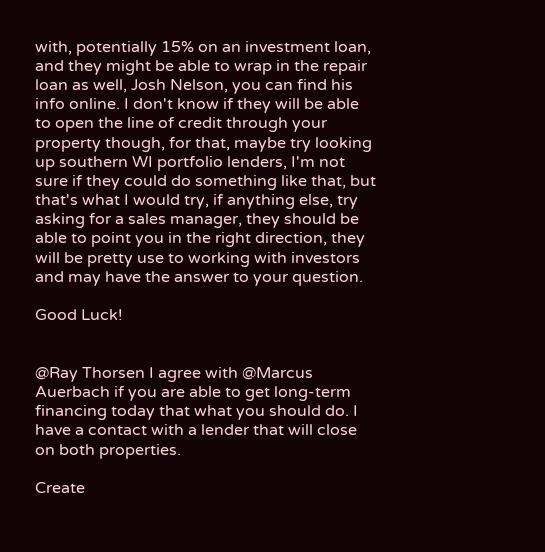with, potentially 15% on an investment loan, and they might be able to wrap in the repair loan as well, Josh Nelson, you can find his info online. I don't know if they will be able to open the line of credit through your property though, for that, maybe try looking up southern WI portfolio lenders, I'm not sure if they could do something like that, but that's what I would try, if anything else, try asking for a sales manager, they should be able to point you in the right direction, they will be pretty use to working with investors and may have the answer to your question.

Good Luck!


@Ray Thorsen I agree with @Marcus Auerbach if you are able to get long-term financing today that what you should do. I have a contact with a lender that will close on both properties.

Create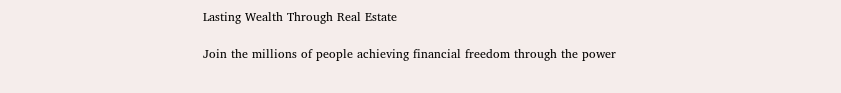Lasting Wealth Through Real Estate

Join the millions of people achieving financial freedom through the power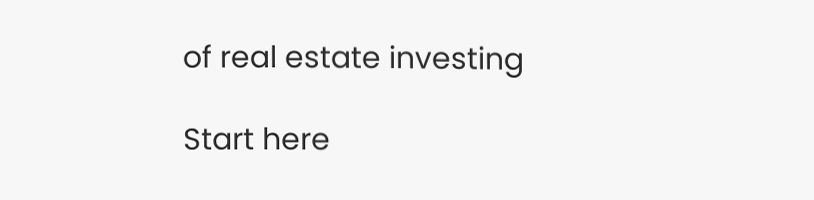of real estate investing

Start here